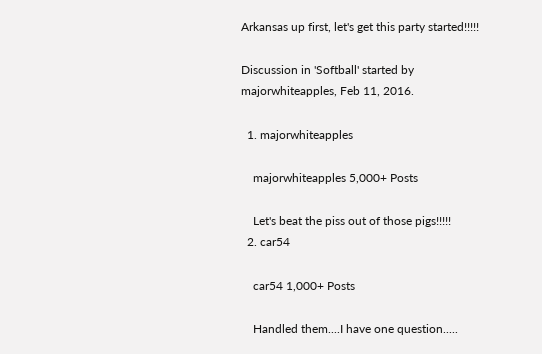Arkansas up first, let's get this party started!!!!!

Discussion in 'Softball' started by majorwhiteapples, Feb 11, 2016.

  1. majorwhiteapples

    majorwhiteapples 5,000+ Posts

    Let's beat the piss out of those pigs!!!!!
  2. car54

    car54 1,000+ Posts

    Handled them....I have one question.....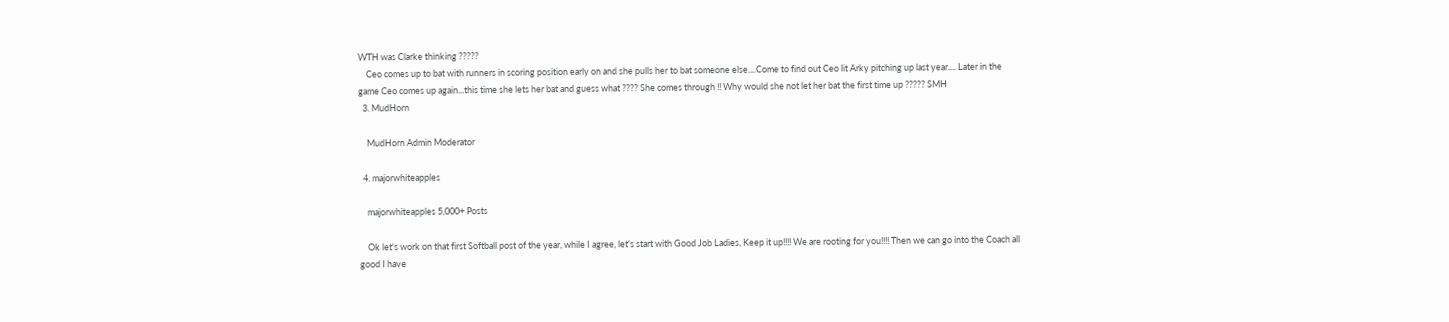WTH was Clarke thinking ?????
    Ceo comes up to bat with runners in scoring position early on and she pulls her to bat someone else....Come to find out Ceo lit Arky pitching up last year.... Later in the game Ceo comes up again...this time she lets her bat and guess what ???? She comes through !! Why would she not let her bat the first time up ????? SMH
  3. MudHorn

    MudHorn Admin Moderator

  4. majorwhiteapples

    majorwhiteapples 5,000+ Posts

    Ok let's work on that first Softball post of the year, while I agree, let's start with Good Job Ladies, Keep it up!!!! We are rooting for you!!!! Then we can go into the Coach all good I have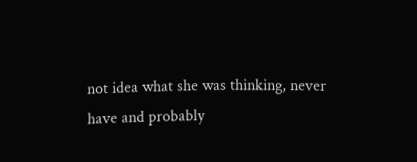not idea what she was thinking, never have and probably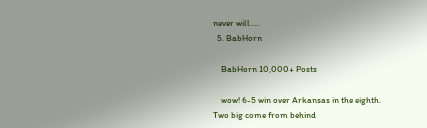never will.....
  5. BabHorn

    BabHorn 10,000+ Posts

    wow! 6-5 win over Arkansas in the eighth. Two big come from behind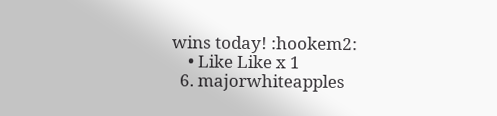wins today! :hookem2:
    • Like Like x 1
  6. majorwhiteapples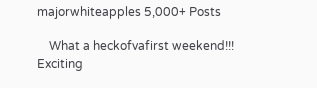majorwhiteapples 5,000+ Posts

    What a heckofvafirst weekend!!! Exciting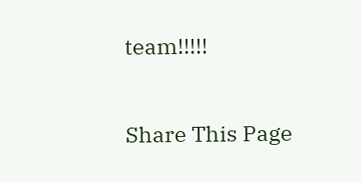team!!!!!

Share This Page